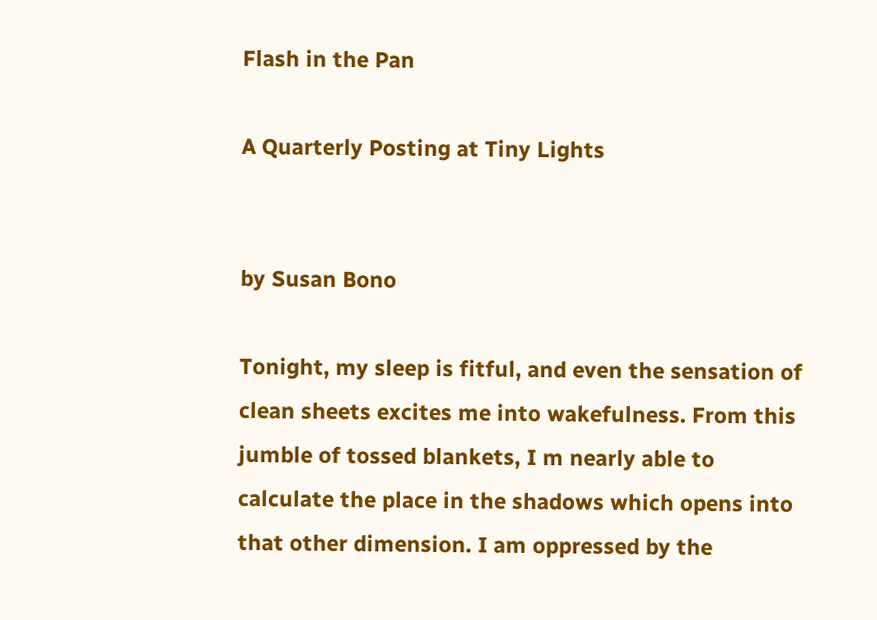Flash in the Pan

A Quarterly Posting at Tiny Lights


by Susan Bono

Tonight, my sleep is fitful, and even the sensation of clean sheets excites me into wakefulness. From this jumble of tossed blankets, I m nearly able to calculate the place in the shadows which opens into that other dimension. I am oppressed by the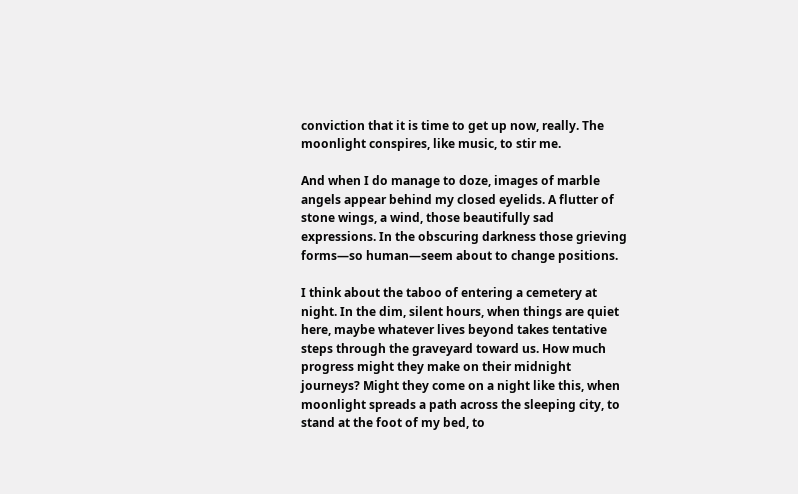conviction that it is time to get up now, really. The moonlight conspires, like music, to stir me.

And when I do manage to doze, images of marble angels appear behind my closed eyelids. A flutter of stone wings, a wind, those beautifully sad expressions. In the obscuring darkness those grieving forms—so human—seem about to change positions.

I think about the taboo of entering a cemetery at night. In the dim, silent hours, when things are quiet here, maybe whatever lives beyond takes tentative steps through the graveyard toward us. How much progress might they make on their midnight journeys? Might they come on a night like this, when moonlight spreads a path across the sleeping city, to stand at the foot of my bed, to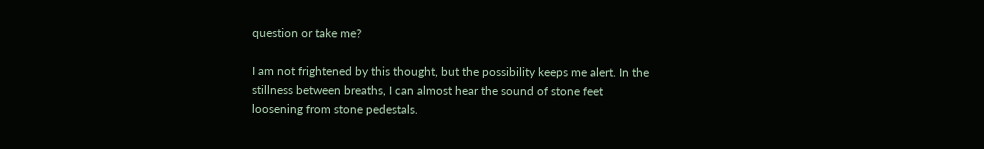question or take me?

I am not frightened by this thought, but the possibility keeps me alert. In the stillness between breaths, I can almost hear the sound of stone feet loosening from stone pedestals.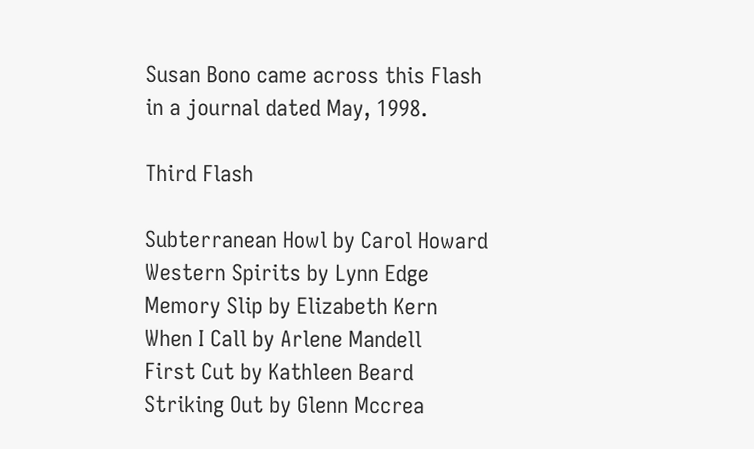Susan Bono came across this Flash in a journal dated May, 1998.

Third Flash

Subterranean Howl by Carol Howard
Western Spirits by Lynn Edge
Memory Slip by Elizabeth Kern
When I Call by Arlene Mandell
First Cut by Kathleen Beard
Striking Out by Glenn Mccrea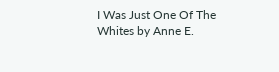I Was Just One Of The Whites by Anne E.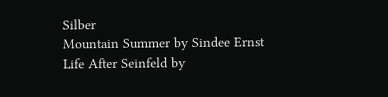Silber
Mountain Summer by Sindee Ernst
Life After Seinfeld by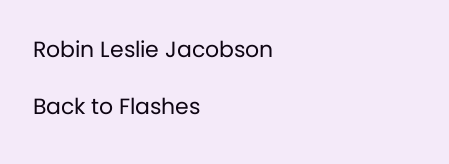Robin Leslie Jacobson

Back to Flashes